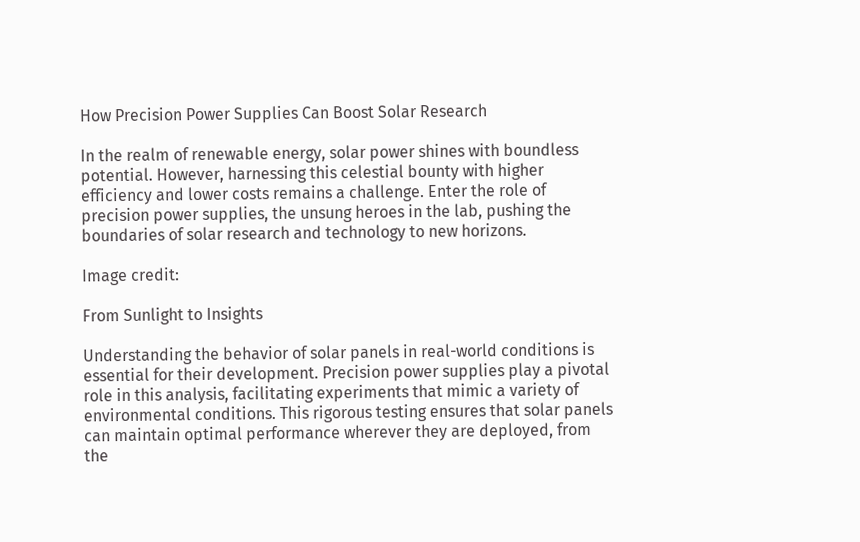How Precision Power Supplies Can Boost Solar Research

In the realm of renewable energy, solar power shines with boundless potential. However, harnessing this celestial bounty with higher efficiency and lower costs remains a challenge. Enter the role of precision power supplies, the unsung heroes in the lab, pushing the boundaries of solar research and technology to new horizons.

Image credit:

From Sunlight to Insights

Understanding the behavior of solar panels in real-world conditions is essential for their development. Precision power supplies play a pivotal role in this analysis, facilitating experiments that mimic a variety of environmental conditions. This rigorous testing ensures that solar panels can maintain optimal performance wherever they are deployed, from the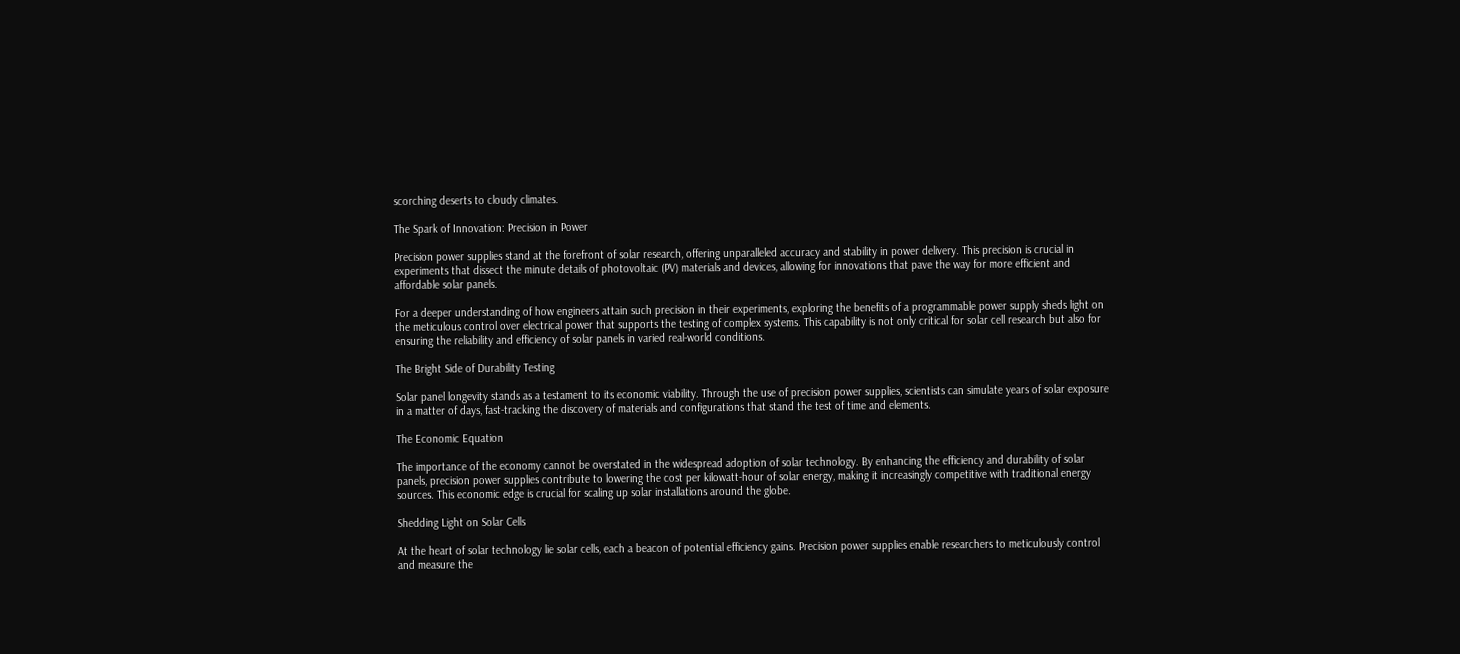scorching deserts to cloudy climates.

The Spark of Innovation: Precision in Power

Precision power supplies stand at the forefront of solar research, offering unparalleled accuracy and stability in power delivery. This precision is crucial in experiments that dissect the minute details of photovoltaic (PV) materials and devices, allowing for innovations that pave the way for more efficient and affordable solar panels.

For a deeper understanding of how engineers attain such precision in their experiments, exploring the benefits of a programmable power supply sheds light on the meticulous control over electrical power that supports the testing of complex systems. This capability is not only critical for solar cell research but also for ensuring the reliability and efficiency of solar panels in varied real-world conditions.

The Bright Side of Durability Testing

Solar panel longevity stands as a testament to its economic viability. Through the use of precision power supplies, scientists can simulate years of solar exposure in a matter of days, fast-tracking the discovery of materials and configurations that stand the test of time and elements.

The Economic Equation

The importance of the economy cannot be overstated in the widespread adoption of solar technology. By enhancing the efficiency and durability of solar panels, precision power supplies contribute to lowering the cost per kilowatt-hour of solar energy, making it increasingly competitive with traditional energy sources. This economic edge is crucial for scaling up solar installations around the globe.

Shedding Light on Solar Cells

At the heart of solar technology lie solar cells, each a beacon of potential efficiency gains. Precision power supplies enable researchers to meticulously control and measure the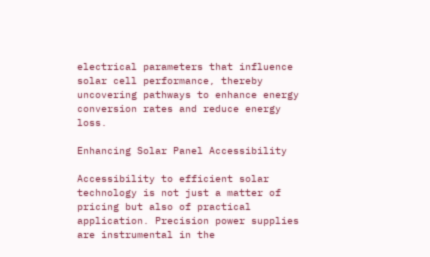electrical parameters that influence solar cell performance, thereby uncovering pathways to enhance energy conversion rates and reduce energy loss.

Enhancing Solar Panel Accessibility

Accessibility to efficient solar technology is not just a matter of pricing but also of practical application. Precision power supplies are instrumental in the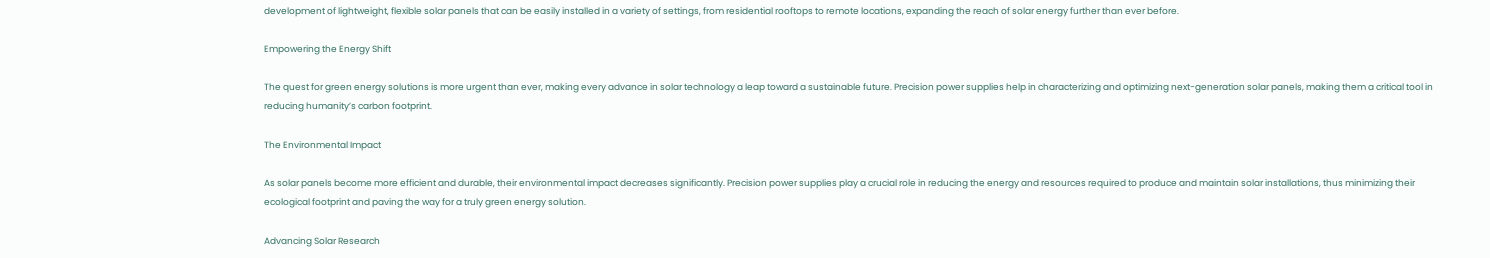development of lightweight, flexible solar panels that can be easily installed in a variety of settings, from residential rooftops to remote locations, expanding the reach of solar energy further than ever before.

Empowering the Energy Shift

The quest for green energy solutions is more urgent than ever, making every advance in solar technology a leap toward a sustainable future. Precision power supplies help in characterizing and optimizing next-generation solar panels, making them a critical tool in reducing humanity’s carbon footprint.

The Environmental Impact

As solar panels become more efficient and durable, their environmental impact decreases significantly. Precision power supplies play a crucial role in reducing the energy and resources required to produce and maintain solar installations, thus minimizing their ecological footprint and paving the way for a truly green energy solution.

Advancing Solar Research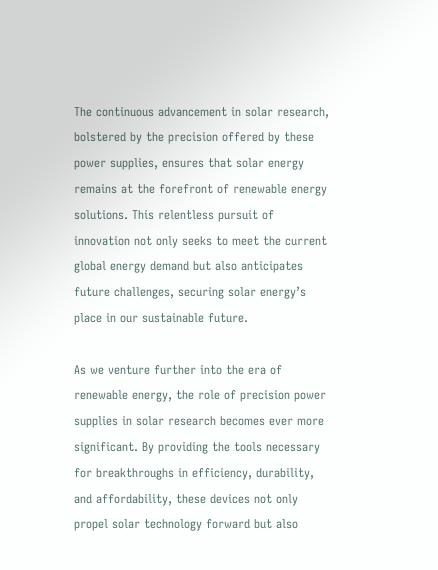The continuous advancement in solar research, bolstered by the precision offered by these power supplies, ensures that solar energy remains at the forefront of renewable energy solutions. This relentless pursuit of innovation not only seeks to meet the current global energy demand but also anticipates future challenges, securing solar energy’s place in our sustainable future.

As we venture further into the era of renewable energy, the role of precision power supplies in solar research becomes ever more significant. By providing the tools necessary for breakthroughs in efficiency, durability, and affordability, these devices not only propel solar technology forward but also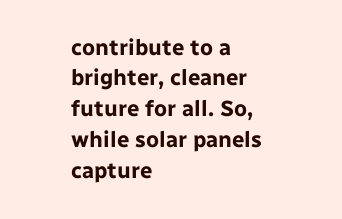contribute to a brighter, cleaner future for all. So, while solar panels capture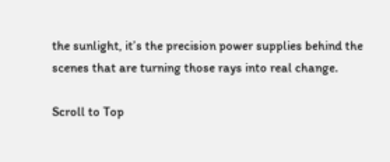the sunlight, it’s the precision power supplies behind the scenes that are turning those rays into real change.

Scroll to Top